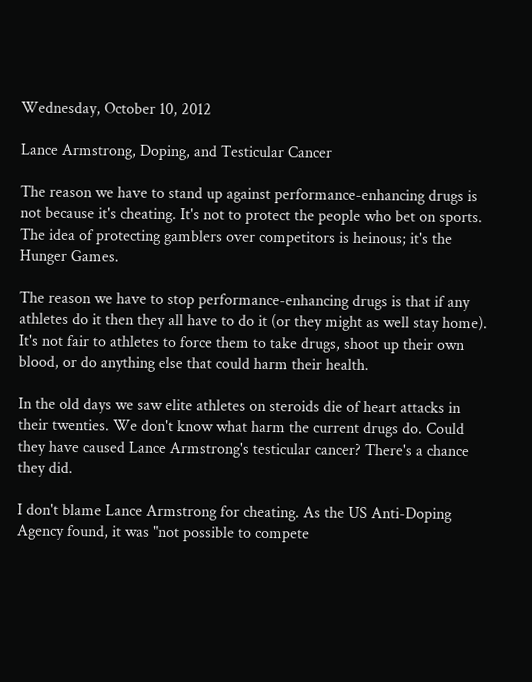Wednesday, October 10, 2012

Lance Armstrong, Doping, and Testicular Cancer

The reason we have to stand up against performance-enhancing drugs is not because it's cheating. It's not to protect the people who bet on sports. The idea of protecting gamblers over competitors is heinous; it's the Hunger Games.

The reason we have to stop performance-enhancing drugs is that if any athletes do it then they all have to do it (or they might as well stay home). It's not fair to athletes to force them to take drugs, shoot up their own blood, or do anything else that could harm their health.

In the old days we saw elite athletes on steroids die of heart attacks in their twenties. We don't know what harm the current drugs do. Could they have caused Lance Armstrong's testicular cancer? There's a chance they did.

I don't blame Lance Armstrong for cheating. As the US Anti-Doping Agency found, it was "not possible to compete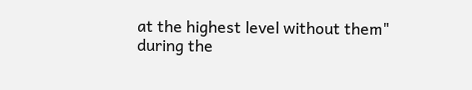at the highest level without them" during the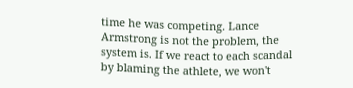time he was competing. Lance Armstrong is not the problem, the system is. If we react to each scandal by blaming the athlete, we won't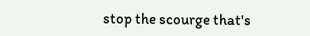stop the scourge that's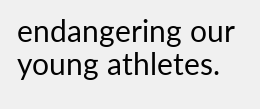endangering our young athletes.